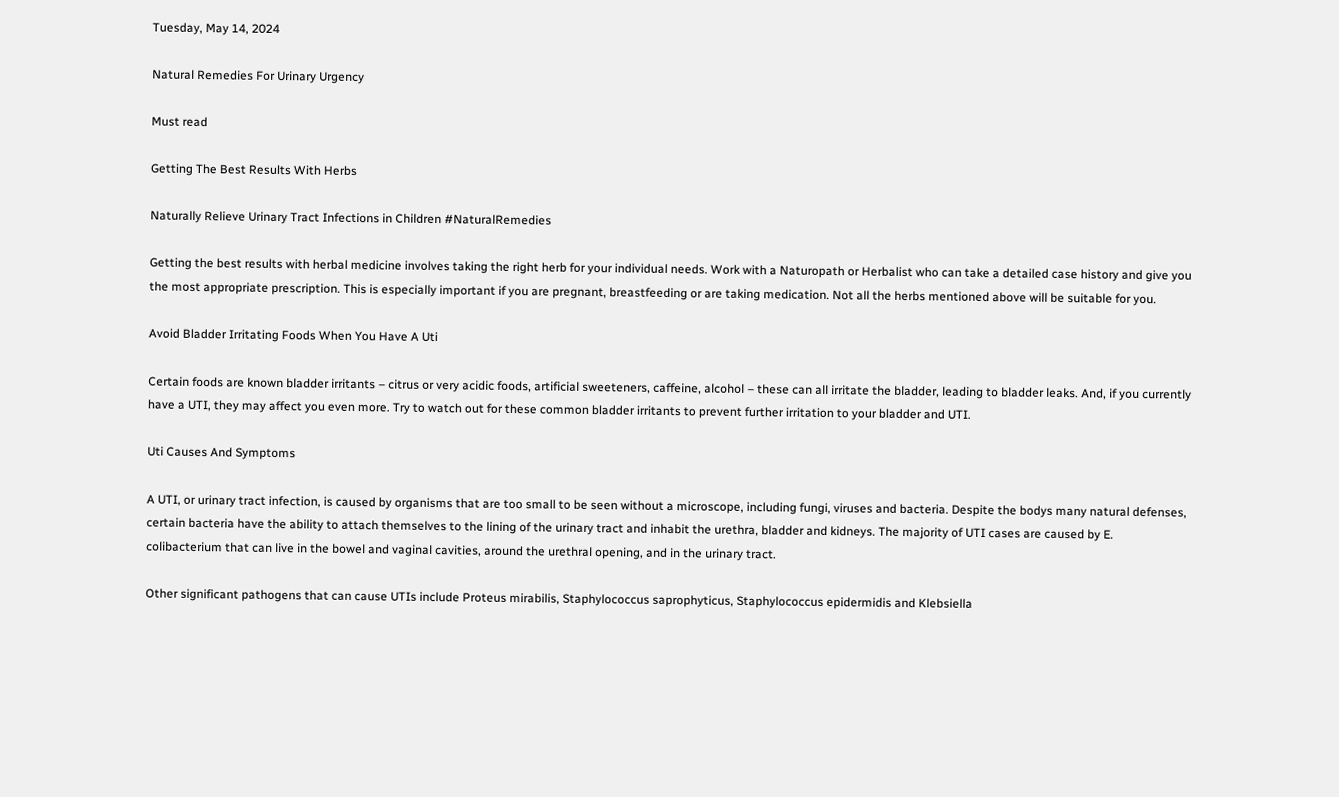Tuesday, May 14, 2024

Natural Remedies For Urinary Urgency

Must read

Getting The Best Results With Herbs

Naturally Relieve Urinary Tract Infections in Children #NaturalRemedies

Getting the best results with herbal medicine involves taking the right herb for your individual needs. Work with a Naturopath or Herbalist who can take a detailed case history and give you the most appropriate prescription. This is especially important if you are pregnant, breastfeeding or are taking medication. Not all the herbs mentioned above will be suitable for you.

Avoid Bladder Irritating Foods When You Have A Uti

Certain foods are known bladder irritants – citrus or very acidic foods, artificial sweeteners, caffeine, alcohol – these can all irritate the bladder, leading to bladder leaks. And, if you currently have a UTI, they may affect you even more. Try to watch out for these common bladder irritants to prevent further irritation to your bladder and UTI.

Uti Causes And Symptoms

A UTI, or urinary tract infection, is caused by organisms that are too small to be seen without a microscope, including fungi, viruses and bacteria. Despite the bodys many natural defenses, certain bacteria have the ability to attach themselves to the lining of the urinary tract and inhabit the urethra, bladder and kidneys. The majority of UTI cases are caused by E. colibacterium that can live in the bowel and vaginal cavities, around the urethral opening, and in the urinary tract.

Other significant pathogens that can cause UTIs include Proteus mirabilis, Staphylococcus saprophyticus, Staphylococcus epidermidis and Klebsiella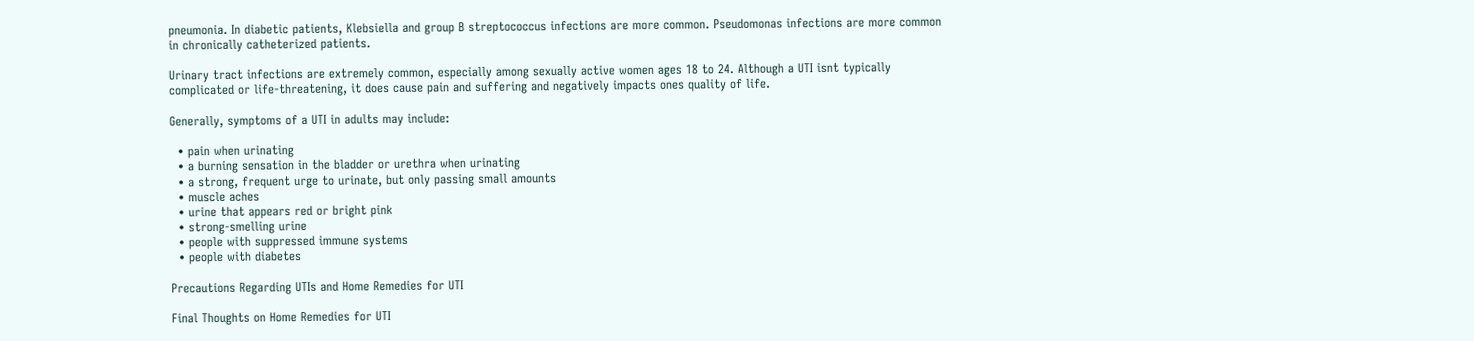pneumonia. In diabetic patients, Klebsiella and group B streptococcus infections are more common. Pseudomonas infections are more common in chronically catheterized patients.

Urinary tract infections are extremely common, especially among sexually active women ages 18 to 24. Although a UTI isnt typically complicated or life-threatening, it does cause pain and suffering and negatively impacts ones quality of life.

Generally, symptoms of a UTI in adults may include:

  • pain when urinating
  • a burning sensation in the bladder or urethra when urinating
  • a strong, frequent urge to urinate, but only passing small amounts
  • muscle aches
  • urine that appears red or bright pink
  • strong-smelling urine
  • people with suppressed immune systems
  • people with diabetes

Precautions Regarding UTIs and Home Remedies for UTI

Final Thoughts on Home Remedies for UTI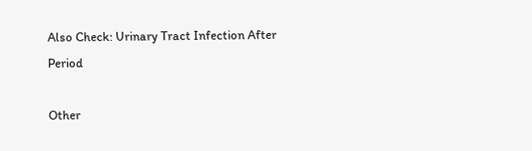Also Check: Urinary Tract Infection After Period

Other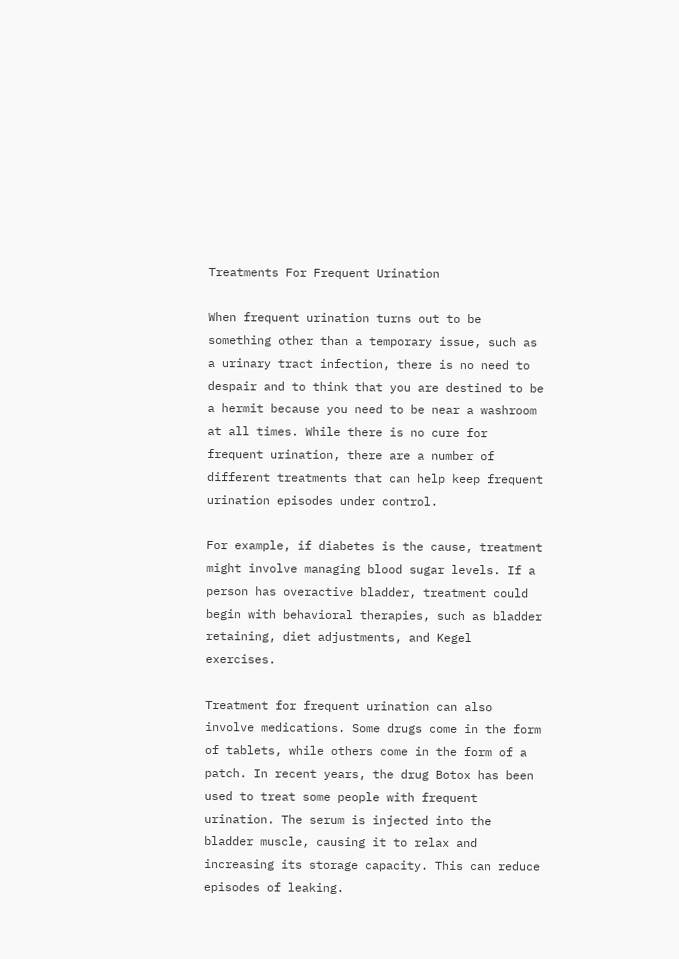Treatments For Frequent Urination

When frequent urination turns out to be something other than a temporary issue, such as a urinary tract infection, there is no need to despair and to think that you are destined to be a hermit because you need to be near a washroom at all times. While there is no cure for frequent urination, there are a number of different treatments that can help keep frequent urination episodes under control.

For example, if diabetes is the cause, treatment might involve managing blood sugar levels. If a person has overactive bladder, treatment could begin with behavioral therapies, such as bladder retaining, diet adjustments, and Kegel exercises.

Treatment for frequent urination can also involve medications. Some drugs come in the form of tablets, while others come in the form of a patch. In recent years, the drug Botox has been used to treat some people with frequent urination. The serum is injected into the bladder muscle, causing it to relax and increasing its storage capacity. This can reduce episodes of leaking.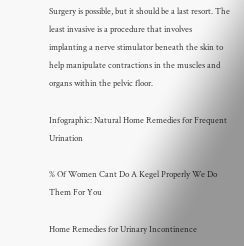Surgery is possible, but it should be a last resort. The least invasive is a procedure that involves implanting a nerve stimulator beneath the skin to help manipulate contractions in the muscles and organs within the pelvic floor.

Infographic: Natural Home Remedies for Frequent Urination

% Of Women Cant Do A Kegel Properly We Do Them For You

Home Remedies for Urinary Incontinence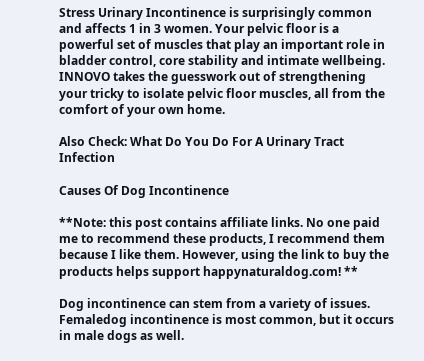Stress Urinary Incontinence is surprisingly common and affects 1 in 3 women. Your pelvic floor is a powerful set of muscles that play an important role in bladder control, core stability and intimate wellbeing. INNOVO takes the guesswork out of strengthening your tricky to isolate pelvic floor muscles, all from the comfort of your own home.

Also Check: What Do You Do For A Urinary Tract Infection

Causes Of Dog Incontinence

**Note: this post contains affiliate links. No one paid me to recommend these products, I recommend them because I like them. However, using the link to buy the products helps support happynaturaldog.com! **

Dog incontinence can stem from a variety of issues. Femaledog incontinence is most common, but it occurs in male dogs as well.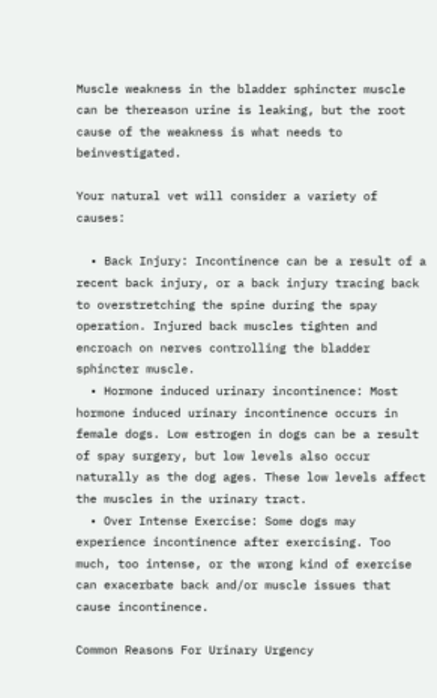Muscle weakness in the bladder sphincter muscle can be thereason urine is leaking, but the root cause of the weakness is what needs to beinvestigated.

Your natural vet will consider a variety of causes:

  • Back Injury: Incontinence can be a result of a recent back injury, or a back injury tracing back to overstretching the spine during the spay operation. Injured back muscles tighten and encroach on nerves controlling the bladder sphincter muscle.
  • Hormone induced urinary incontinence: Most hormone induced urinary incontinence occurs in female dogs. Low estrogen in dogs can be a result of spay surgery, but low levels also occur naturally as the dog ages. These low levels affect the muscles in the urinary tract.
  • Over Intense Exercise: Some dogs may experience incontinence after exercising. Too much, too intense, or the wrong kind of exercise can exacerbate back and/or muscle issues that cause incontinence.

Common Reasons For Urinary Urgency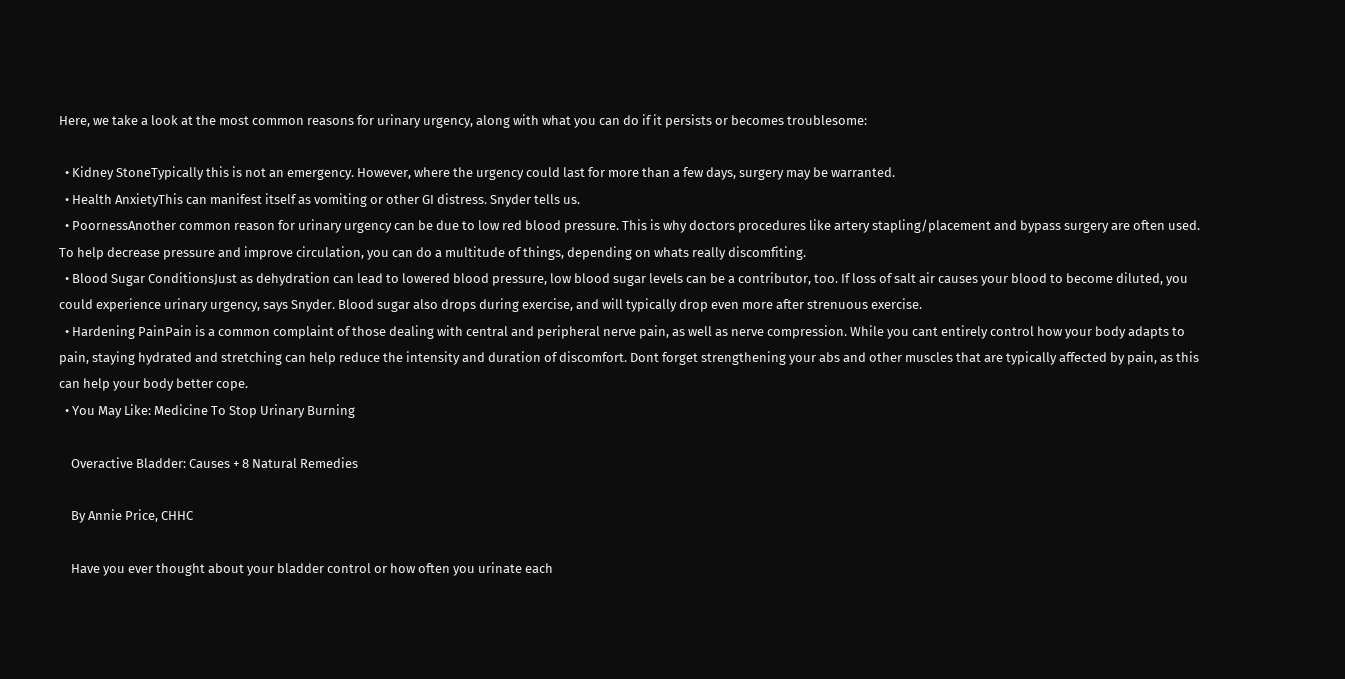Here, we take a look at the most common reasons for urinary urgency, along with what you can do if it persists or becomes troublesome:

  • Kidney StoneTypically this is not an emergency. However, where the urgency could last for more than a few days, surgery may be warranted.
  • Health AnxietyThis can manifest itself as vomiting or other GI distress. Snyder tells us.
  • PoornessAnother common reason for urinary urgency can be due to low red blood pressure. This is why doctors procedures like artery stapling/placement and bypass surgery are often used. To help decrease pressure and improve circulation, you can do a multitude of things, depending on whats really discomfiting.
  • Blood Sugar ConditionsJust as dehydration can lead to lowered blood pressure, low blood sugar levels can be a contributor, too. If loss of salt air causes your blood to become diluted, you could experience urinary urgency, says Snyder. Blood sugar also drops during exercise, and will typically drop even more after strenuous exercise.
  • Hardening PainPain is a common complaint of those dealing with central and peripheral nerve pain, as well as nerve compression. While you cant entirely control how your body adapts to pain, staying hydrated and stretching can help reduce the intensity and duration of discomfort. Dont forget strengthening your abs and other muscles that are typically affected by pain, as this can help your body better cope.
  • You May Like: Medicine To Stop Urinary Burning

    Overactive Bladder: Causes + 8 Natural Remedies

    By Annie Price, CHHC

    Have you ever thought about your bladder control or how often you urinate each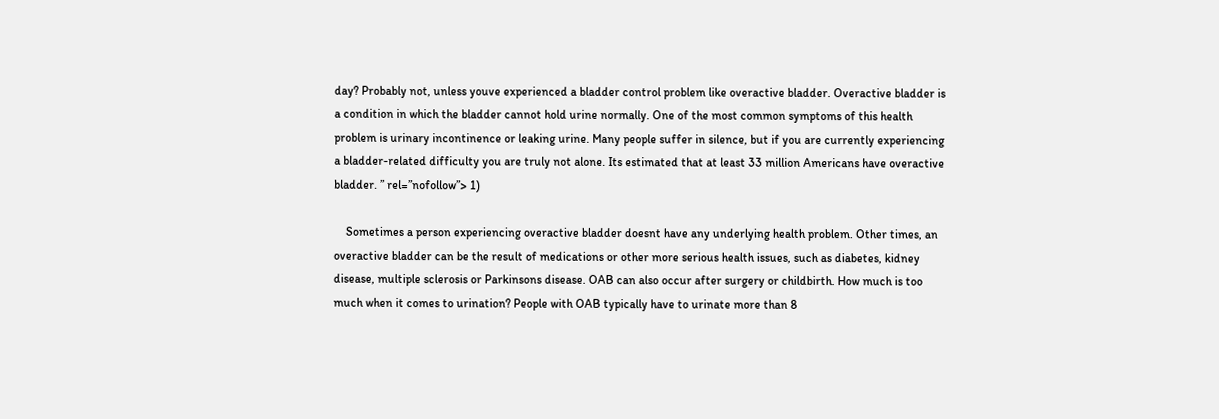day? Probably not, unless youve experienced a bladder control problem like overactive bladder. Overactive bladder is a condition in which the bladder cannot hold urine normally. One of the most common symptoms of this health problem is urinary incontinence or leaking urine. Many people suffer in silence, but if you are currently experiencing a bladder-related difficulty you are truly not alone. Its estimated that at least 33 million Americans have overactive bladder. ” rel=”nofollow”> 1)

    Sometimes a person experiencing overactive bladder doesnt have any underlying health problem. Other times, an overactive bladder can be the result of medications or other more serious health issues, such as diabetes, kidney disease, multiple sclerosis or Parkinsons disease. OAB can also occur after surgery or childbirth. How much is too much when it comes to urination? People with OAB typically have to urinate more than 8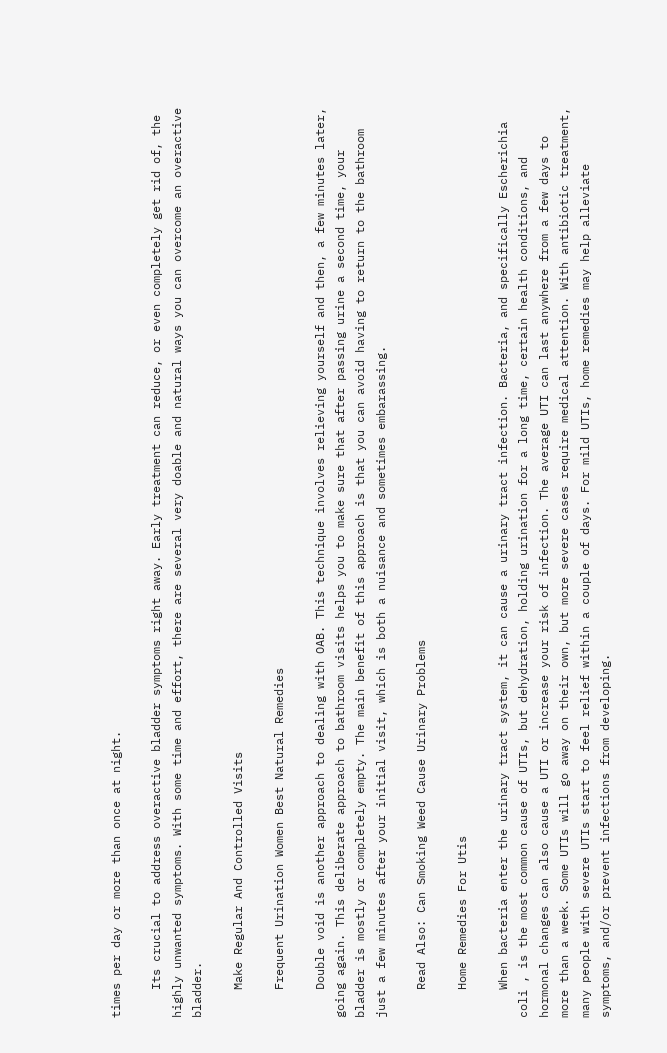times per day or more than once at night.

    Its crucial to address overactive bladder symptoms right away. Early treatment can reduce, or even completely get rid of, the highly unwanted symptoms. With some time and effort, there are several very doable and natural ways you can overcome an overactive bladder.

    Make Regular And Controlled Visits

    Frequent Urination Women Best Natural Remedies

    Double void is another approach to dealing with OAB. This technique involves relieving yourself and then, a few minutes later, going again. This deliberate approach to bathroom visits helps you to make sure that after passing urine a second time, your bladder is mostly or completely empty. The main benefit of this approach is that you can avoid having to return to the bathroom just a few minutes after your initial visit, which is both a nuisance and sometimes embarassing.

    Read Also: Can Smoking Weed Cause Urinary Problems

    Home Remedies For Utis

    When bacteria enter the urinary tract system, it can cause a urinary tract infection. Bacteria, and specifically Escherichia coli , is the most common cause of UTIs, but dehydration, holding urination for a long time, certain health conditions, and hormonal changes can also cause a UTI or increase your risk of infection. The average UTI can last anywhere from a few days to more than a week. Some UTIs will go away on their own, but more severe cases require medical attention. With antibiotic treatment, many people with severe UTIs start to feel relief within a couple of days. For mild UTIs, home remedies may help alleviate symptoms, and/or prevent infections from developing.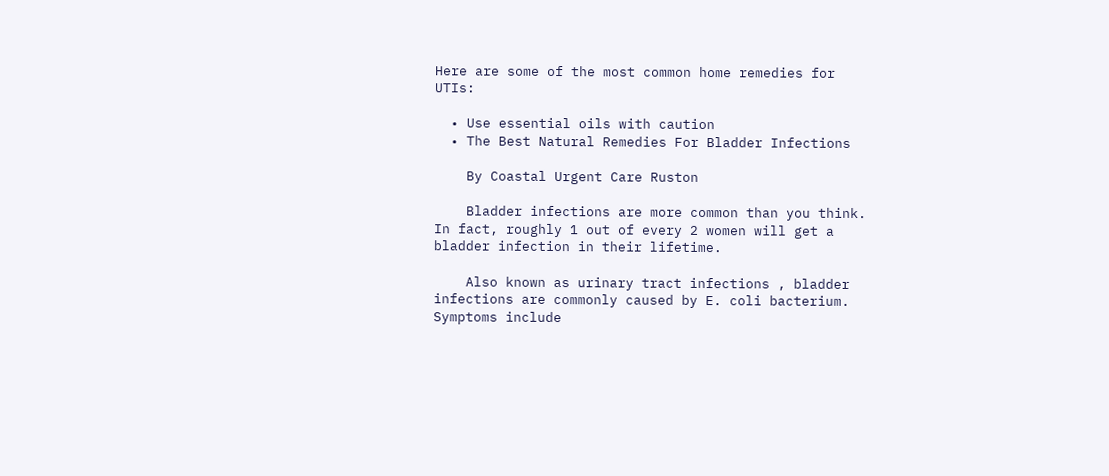Here are some of the most common home remedies for UTIs:

  • Use essential oils with caution
  • The Best Natural Remedies For Bladder Infections

    By Coastal Urgent Care Ruston

    Bladder infections are more common than you think. In fact, roughly 1 out of every 2 women will get a bladder infection in their lifetime.

    Also known as urinary tract infections , bladder infections are commonly caused by E. coli bacterium. Symptoms include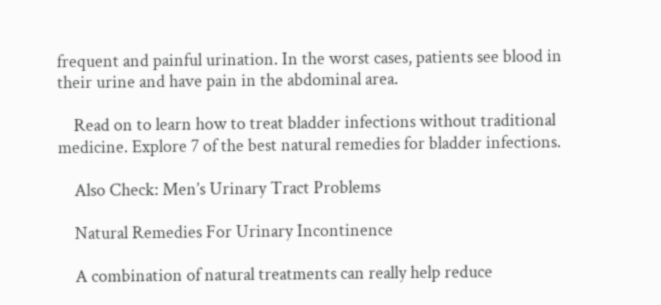frequent and painful urination. In the worst cases, patients see blood in their urine and have pain in the abdominal area.

    Read on to learn how to treat bladder infections without traditional medicine. Explore 7 of the best natural remedies for bladder infections.

    Also Check: Men’s Urinary Tract Problems

    Natural Remedies For Urinary Incontinence

    A combination of natural treatments can really help reduce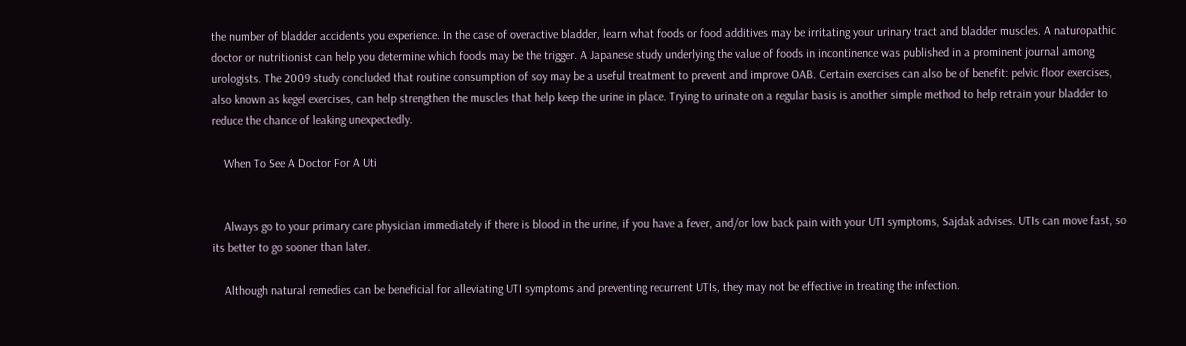the number of bladder accidents you experience. In the case of overactive bladder, learn what foods or food additives may be irritating your urinary tract and bladder muscles. A naturopathic doctor or nutritionist can help you determine which foods may be the trigger. A Japanese study underlying the value of foods in incontinence was published in a prominent journal among urologists. The 2009 study concluded that routine consumption of soy may be a useful treatment to prevent and improve OAB. Certain exercises can also be of benefit: pelvic floor exercises, also known as kegel exercises, can help strengthen the muscles that help keep the urine in place. Trying to urinate on a regular basis is another simple method to help retrain your bladder to reduce the chance of leaking unexpectedly.

    When To See A Doctor For A Uti


    Always go to your primary care physician immediately if there is blood in the urine, if you have a fever, and/or low back pain with your UTI symptoms, Sajdak advises. UTIs can move fast, so its better to go sooner than later.

    Although natural remedies can be beneficial for alleviating UTI symptoms and preventing recurrent UTIs, they may not be effective in treating the infection.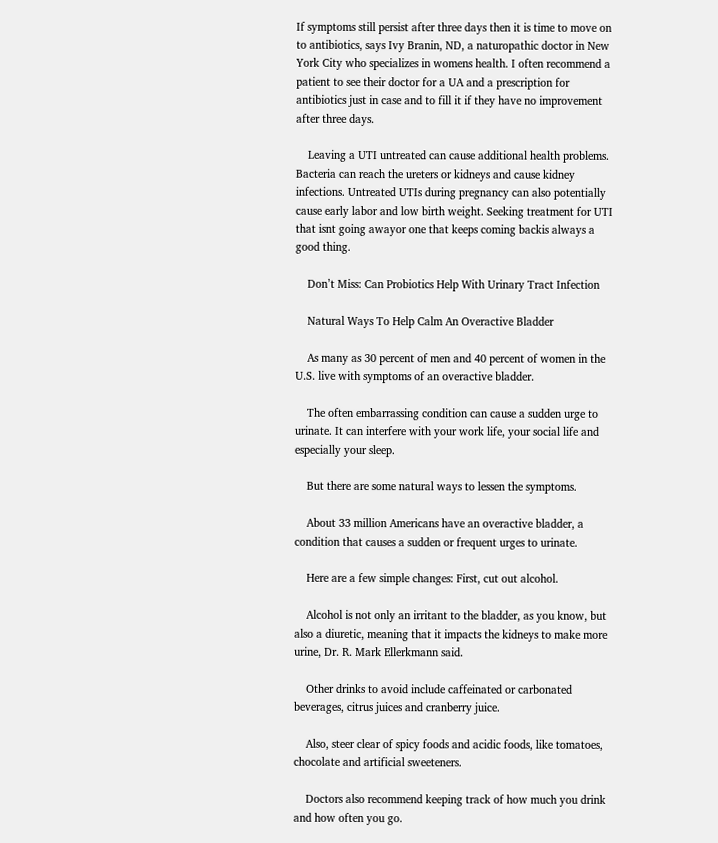If symptoms still persist after three days then it is time to move on to antibiotics, says Ivy Branin, ND, a naturopathic doctor in New York City who specializes in womens health. I often recommend a patient to see their doctor for a UA and a prescription for antibiotics just in case and to fill it if they have no improvement after three days.

    Leaving a UTI untreated can cause additional health problems. Bacteria can reach the ureters or kidneys and cause kidney infections. Untreated UTIs during pregnancy can also potentially cause early labor and low birth weight. Seeking treatment for UTI that isnt going awayor one that keeps coming backis always a good thing.

    Don’t Miss: Can Probiotics Help With Urinary Tract Infection

    Natural Ways To Help Calm An Overactive Bladder

    As many as 30 percent of men and 40 percent of women in the U.S. live with symptoms of an overactive bladder.

    The often embarrassing condition can cause a sudden urge to urinate. It can interfere with your work life, your social life and especially your sleep.

    But there are some natural ways to lessen the symptoms.

    About 33 million Americans have an overactive bladder, a condition that causes a sudden or frequent urges to urinate.

    Here are a few simple changes: First, cut out alcohol.

    Alcohol is not only an irritant to the bladder, as you know, but also a diuretic, meaning that it impacts the kidneys to make more urine, Dr. R. Mark Ellerkmann said.

    Other drinks to avoid include caffeinated or carbonated beverages, citrus juices and cranberry juice.

    Also, steer clear of spicy foods and acidic foods, like tomatoes, chocolate and artificial sweeteners.

    Doctors also recommend keeping track of how much you drink and how often you go.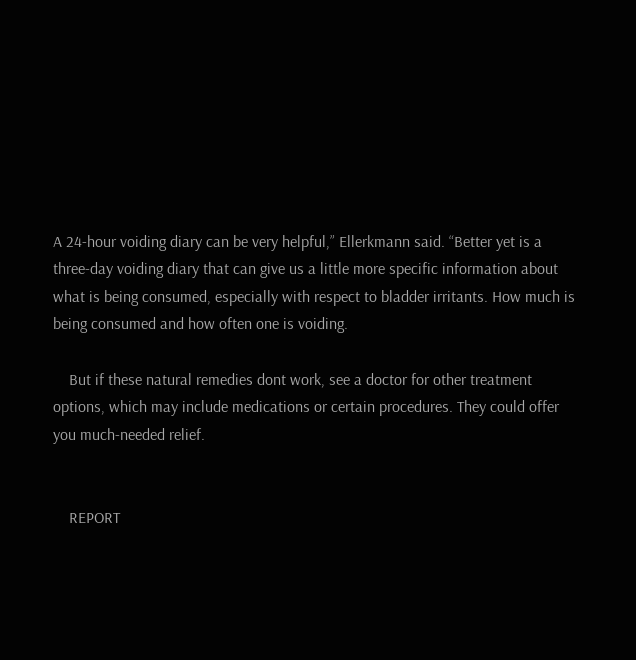A 24-hour voiding diary can be very helpful,” Ellerkmann said. “Better yet is a three-day voiding diary that can give us a little more specific information about what is being consumed, especially with respect to bladder irritants. How much is being consumed and how often one is voiding.

    But if these natural remedies dont work, see a doctor for other treatment options, which may include medications or certain procedures. They could offer you much-needed relief.


    REPORT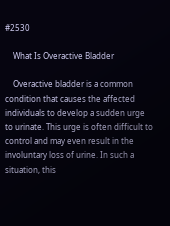#2530

    What Is Overactive Bladder

    Overactive bladder is a common condition that causes the affected individuals to develop a sudden urge to urinate. This urge is often difficult to control and may even result in the involuntary loss of urine. In such a situation, this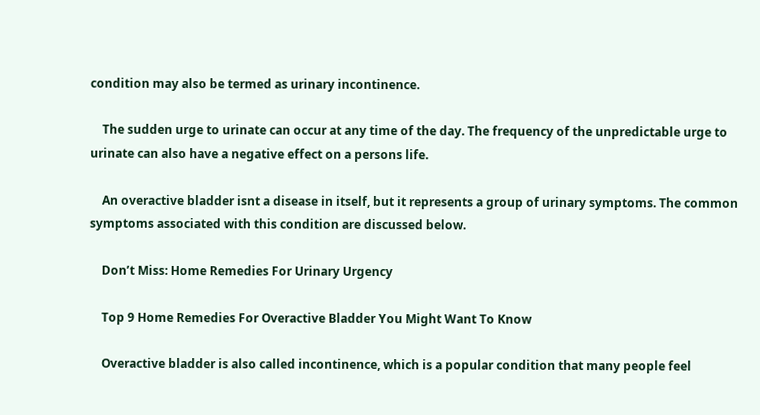condition may also be termed as urinary incontinence.

    The sudden urge to urinate can occur at any time of the day. The frequency of the unpredictable urge to urinate can also have a negative effect on a persons life.

    An overactive bladder isnt a disease in itself, but it represents a group of urinary symptoms. The common symptoms associated with this condition are discussed below.

    Don’t Miss: Home Remedies For Urinary Urgency

    Top 9 Home Remedies For Overactive Bladder You Might Want To Know

    Overactive bladder is also called incontinence, which is a popular condition that many people feel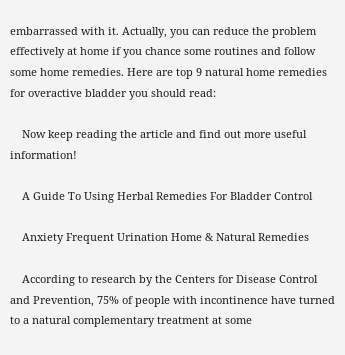embarrassed with it. Actually, you can reduce the problem effectively at home if you chance some routines and follow some home remedies. Here are top 9 natural home remedies for overactive bladder you should read:

    Now keep reading the article and find out more useful information!

    A Guide To Using Herbal Remedies For Bladder Control

    Anxiety Frequent Urination Home & Natural Remedies

    According to research by the Centers for Disease Control and Prevention, 75% of people with incontinence have turned to a natural complementary treatment at some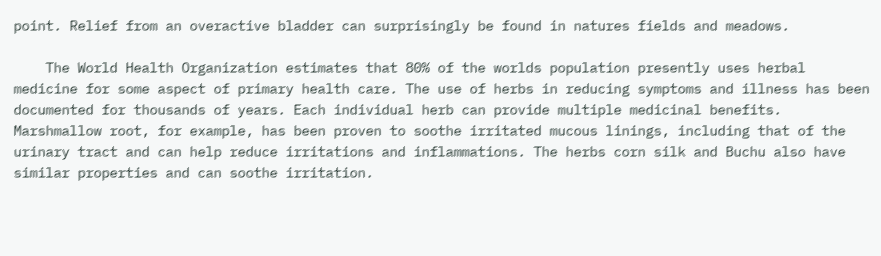point. Relief from an overactive bladder can surprisingly be found in natures fields and meadows.

    The World Health Organization estimates that 80% of the worlds population presently uses herbal medicine for some aspect of primary health care. The use of herbs in reducing symptoms and illness has been documented for thousands of years. Each individual herb can provide multiple medicinal benefits. Marshmallow root, for example, has been proven to soothe irritated mucous linings, including that of the urinary tract and can help reduce irritations and inflammations. The herbs corn silk and Buchu also have similar properties and can soothe irritation.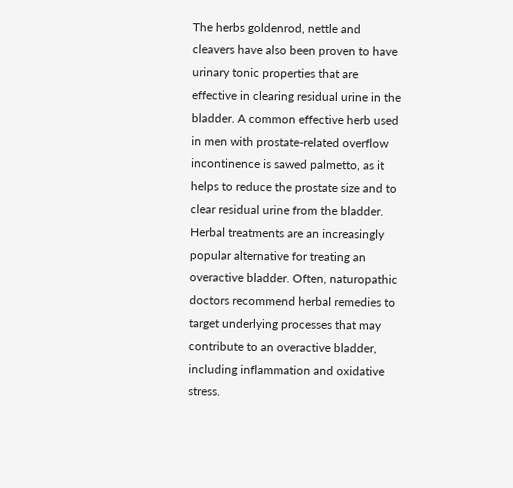The herbs goldenrod, nettle and cleavers have also been proven to have urinary tonic properties that are effective in clearing residual urine in the bladder. A common effective herb used in men with prostate-related overflow incontinence is sawed palmetto, as it helps to reduce the prostate size and to clear residual urine from the bladder. Herbal treatments are an increasingly popular alternative for treating an overactive bladder. Often, naturopathic doctors recommend herbal remedies to target underlying processes that may contribute to an overactive bladder, including inflammation and oxidative stress.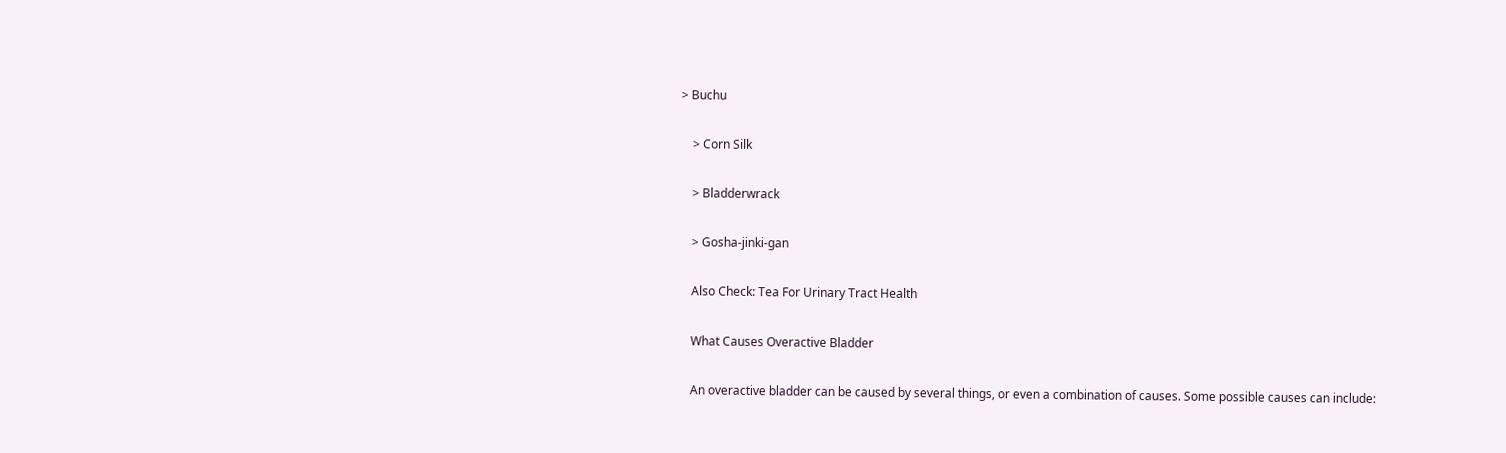> Buchu

    > Corn Silk

    > Bladderwrack

    > Gosha-jinki-gan

    Also Check: Tea For Urinary Tract Health

    What Causes Overactive Bladder

    An overactive bladder can be caused by several things, or even a combination of causes. Some possible causes can include: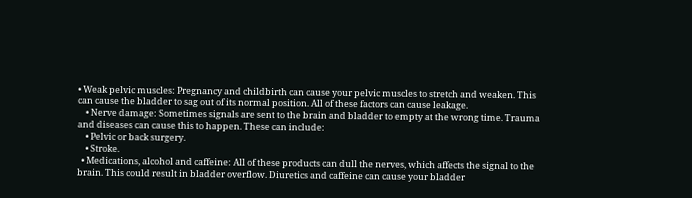• Weak pelvic muscles: Pregnancy and childbirth can cause your pelvic muscles to stretch and weaken. This can cause the bladder to sag out of its normal position. All of these factors can cause leakage.
    • Nerve damage: Sometimes signals are sent to the brain and bladder to empty at the wrong time. Trauma and diseases can cause this to happen. These can include:
    • Pelvic or back surgery.
    • Stroke.
  • Medications, alcohol and caffeine: All of these products can dull the nerves, which affects the signal to the brain. This could result in bladder overflow. Diuretics and caffeine can cause your bladder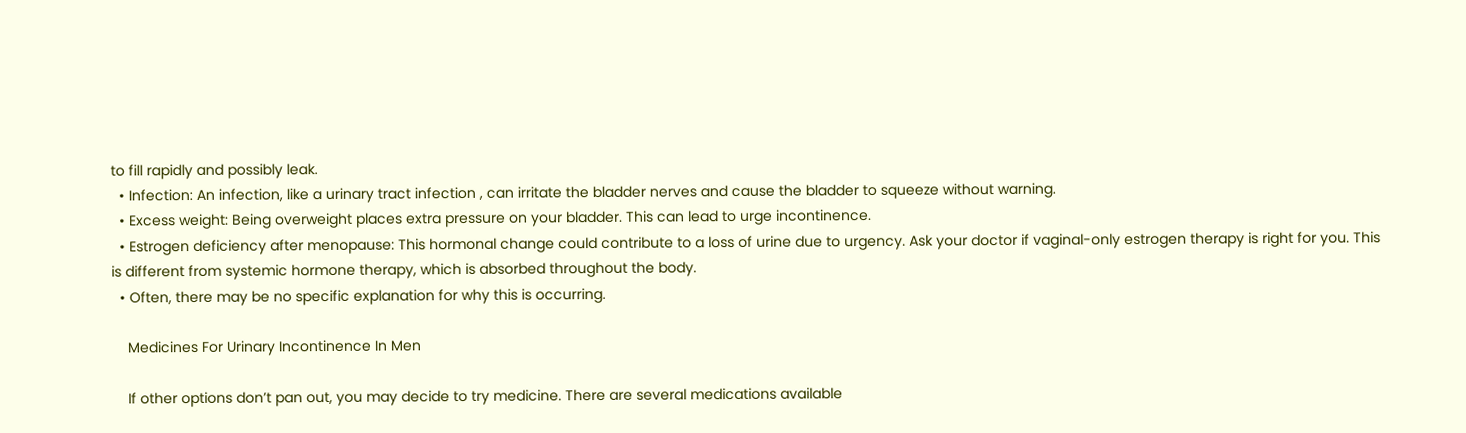to fill rapidly and possibly leak.
  • Infection: An infection, like a urinary tract infection , can irritate the bladder nerves and cause the bladder to squeeze without warning.
  • Excess weight: Being overweight places extra pressure on your bladder. This can lead to urge incontinence.
  • Estrogen deficiency after menopause: This hormonal change could contribute to a loss of urine due to urgency. Ask your doctor if vaginal-only estrogen therapy is right for you. This is different from systemic hormone therapy, which is absorbed throughout the body.
  • Often, there may be no specific explanation for why this is occurring.

    Medicines For Urinary Incontinence In Men

    If other options don’t pan out, you may decide to try medicine. There are several medications available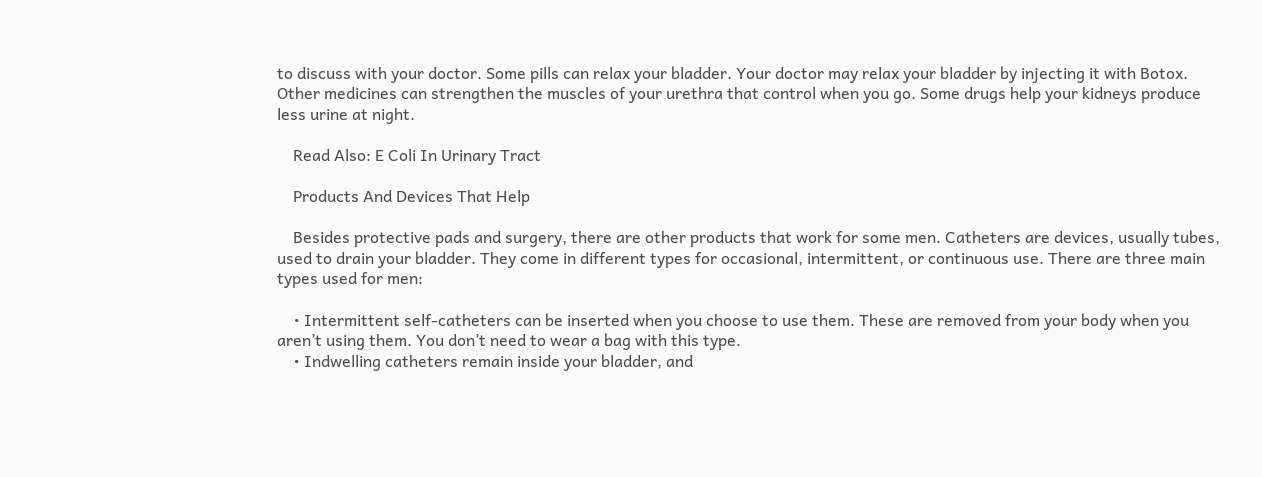to discuss with your doctor. Some pills can relax your bladder. Your doctor may relax your bladder by injecting it with Botox. Other medicines can strengthen the muscles of your urethra that control when you go. Some drugs help your kidneys produce less urine at night.

    Read Also: E Coli In Urinary Tract

    Products And Devices That Help

    Besides protective pads and surgery, there are other products that work for some men. Catheters are devices, usually tubes, used to drain your bladder. They come in different types for occasional, intermittent, or continuous use. There are three main types used for men:

    • Intermittent self-catheters can be inserted when you choose to use them. These are removed from your body when you aren’t using them. You don’t need to wear a bag with this type.
    • Indwelling catheters remain inside your bladder, and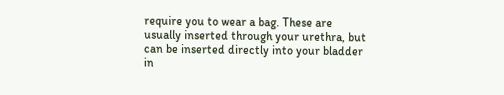require you to wear a bag. These are usually inserted through your urethra, but can be inserted directly into your bladder in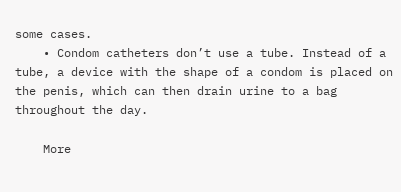some cases.
    • Condom catheters don’t use a tube. Instead of a tube, a device with the shape of a condom is placed on the penis, which can then drain urine to a bag throughout the day.

    More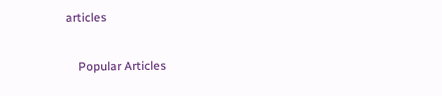articles

    Popular Articles